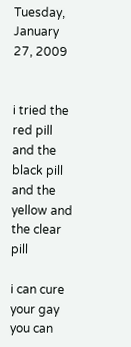Tuesday, January 27, 2009


i tried the red pill and the black pill and the yellow and the clear pill

i can cure your gay
you can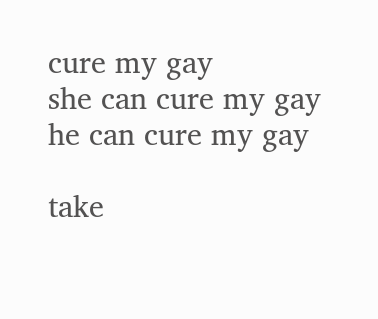cure my gay
she can cure my gay
he can cure my gay

take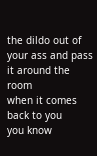the dildo out of your ass and pass it around the room
when it comes back to you
you know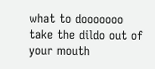what to dooooooo
take the dildo out of your mouth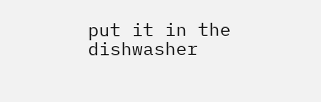put it in the dishwasher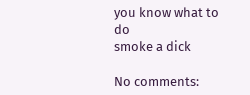you know what to do
smoke a dick

No comments: